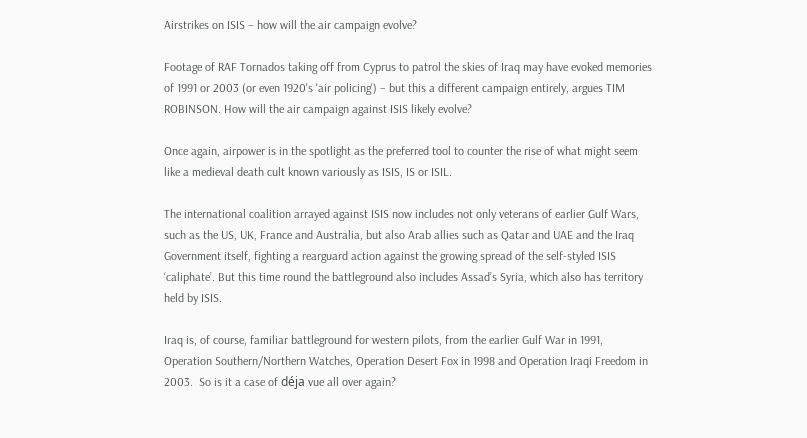Airstrikes on ISIS – how will the air campaign evolve?

Footage of RAF Tornados taking off from Cyprus to patrol the skies of Iraq may have evoked memories of 1991 or 2003 (or even 1920's 'air policing') – but this a different campaign entirely, argues TIM ROBINSON. How will the air campaign against ISIS likely evolve?

Once again, airpower is in the spotlight as the preferred tool to counter the rise of what might seem like a medieval death cult known variously as ISIS, IS or ISIL.

The international coalition arrayed against ISIS now includes not only veterans of earlier Gulf Wars, such as the US, UK, France and Australia, but also Arab allies such as Qatar and UAE and the Iraq Government itself, fighting a rearguard action against the growing spread of the self-styled ISIS ‘caliphate’. But this time round the battleground also includes Assad’s Syria, which also has territory held by ISIS.

Iraq is, of course, familiar battleground for western pilots, from the earlier Gulf War in 1991, Operation Southern/Northern Watches, Operation Desert Fox in 1998 and Operation Iraqi Freedom in 2003.  So is it a case of déja vue all over again?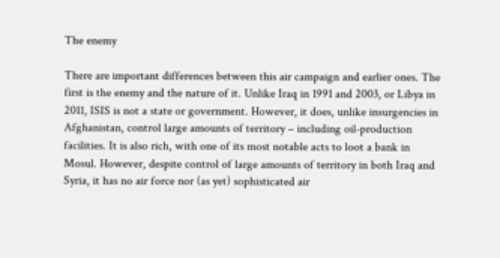The enemy

There are important differences between this air campaign and earlier ones. The first is the enemy and the nature of it. Unlike Iraq in 1991 and 2003, or Libya in 2011, ISIS is not a state or government. However, it does, unlike insurgencies in Afghanistan, control large amounts of territory – including oil-production facilities. It is also rich, with one of its most notable acts to loot a bank in Mosul. However, despite control of large amounts of territory in both Iraq and Syria, it has no air force nor (as yet) sophisticated air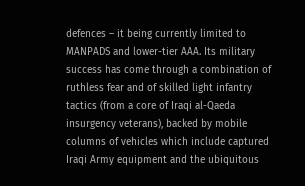defences – it being currently limited to MANPADS and lower-tier AAA. Its military success has come through a combination of ruthless fear and of skilled light infantry tactics (from a core of Iraqi al-Qaeda insurgency veterans), backed by mobile columns of vehicles which include captured Iraqi Army equipment and the ubiquitous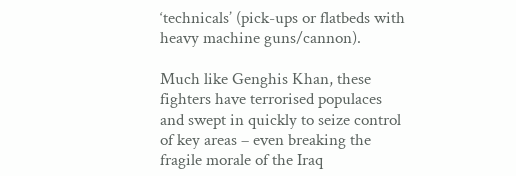‘technicals’ (pick-ups or flatbeds with heavy machine guns/cannon).

Much like Genghis Khan, these fighters have terrorised populaces and swept in quickly to seize control of key areas – even breaking the fragile morale of the Iraq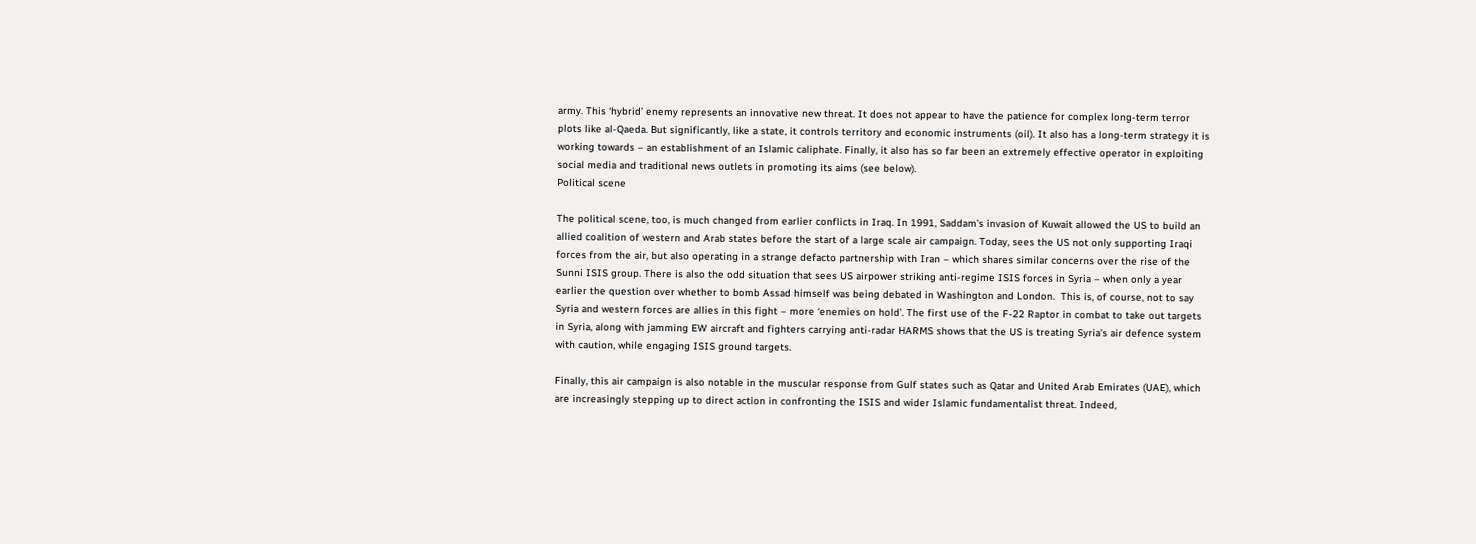army. This ‘hybrid’ enemy represents an innovative new threat. It does not appear to have the patience for complex long-term terror plots like al-Qaeda. But significantly, like a state, it controls territory and economic instruments (oil). It also has a long-term strategy it is working towards – an establishment of an Islamic caliphate. Finally, it also has so far been an extremely effective operator in exploiting social media and traditional news outlets in promoting its aims (see below).
Political scene

The political scene, too, is much changed from earlier conflicts in Iraq. In 1991, Saddam’s invasion of Kuwait allowed the US to build an allied coalition of western and Arab states before the start of a large scale air campaign. Today, sees the US not only supporting Iraqi forces from the air, but also operating in a strange defacto partnership with Iran – which shares similar concerns over the rise of the Sunni ISIS group. There is also the odd situation that sees US airpower striking anti-regime ISIS forces in Syria – when only a year earlier the question over whether to bomb Assad himself was being debated in Washington and London.  This is, of course, not to say Syria and western forces are allies in this fight – more ‘enemies on hold’. The first use of the F-22 Raptor in combat to take out targets in Syria, along with jamming EW aircraft and fighters carrying anti-radar HARMS shows that the US is treating Syria’s air defence system with caution, while engaging ISIS ground targets.

Finally, this air campaign is also notable in the muscular response from Gulf states such as Qatar and United Arab Emirates (UAE), which are increasingly stepping up to direct action in confronting the ISIS and wider Islamic fundamentalist threat. Indeed,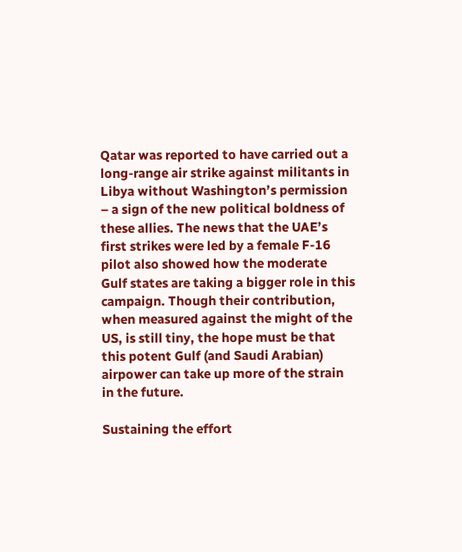Qatar was reported to have carried out a long-range air strike against militants in Libya without Washington’s permission – a sign of the new political boldness of these allies. The news that the UAE’s first strikes were led by a female F-16 pilot also showed how the moderate Gulf states are taking a bigger role in this campaign. Though their contribution, when measured against the might of the US, is still tiny, the hope must be that this potent Gulf (and Saudi Arabian) airpower can take up more of the strain in the future.

Sustaining the effort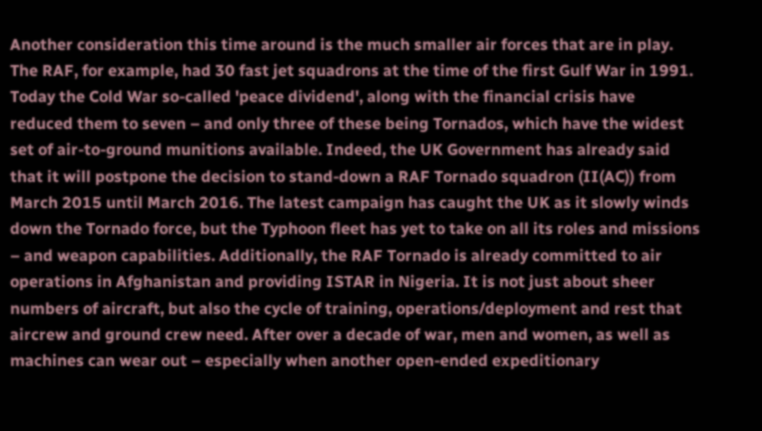Another consideration this time around is the much smaller air forces that are in play. The RAF, for example, had 30 fast jet squadrons at the time of the first Gulf War in 1991. Today the Cold War so-called 'peace dividend', along with the financial crisis have reduced them to seven – and only three of these being Tornados, which have the widest set of air-to-ground munitions available. Indeed, the UK Government has already said that it will postpone the decision to stand-down a RAF Tornado squadron (II(AC)) from March 2015 until March 2016. The latest campaign has caught the UK as it slowly winds down the Tornado force, but the Typhoon fleet has yet to take on all its roles and missions – and weapon capabilities. Additionally, the RAF Tornado is already committed to air operations in Afghanistan and providing ISTAR in Nigeria. It is not just about sheer numbers of aircraft, but also the cycle of training, operations/deployment and rest that aircrew and ground crew need. After over a decade of war, men and women, as well as machines can wear out – especially when another open-ended expeditionary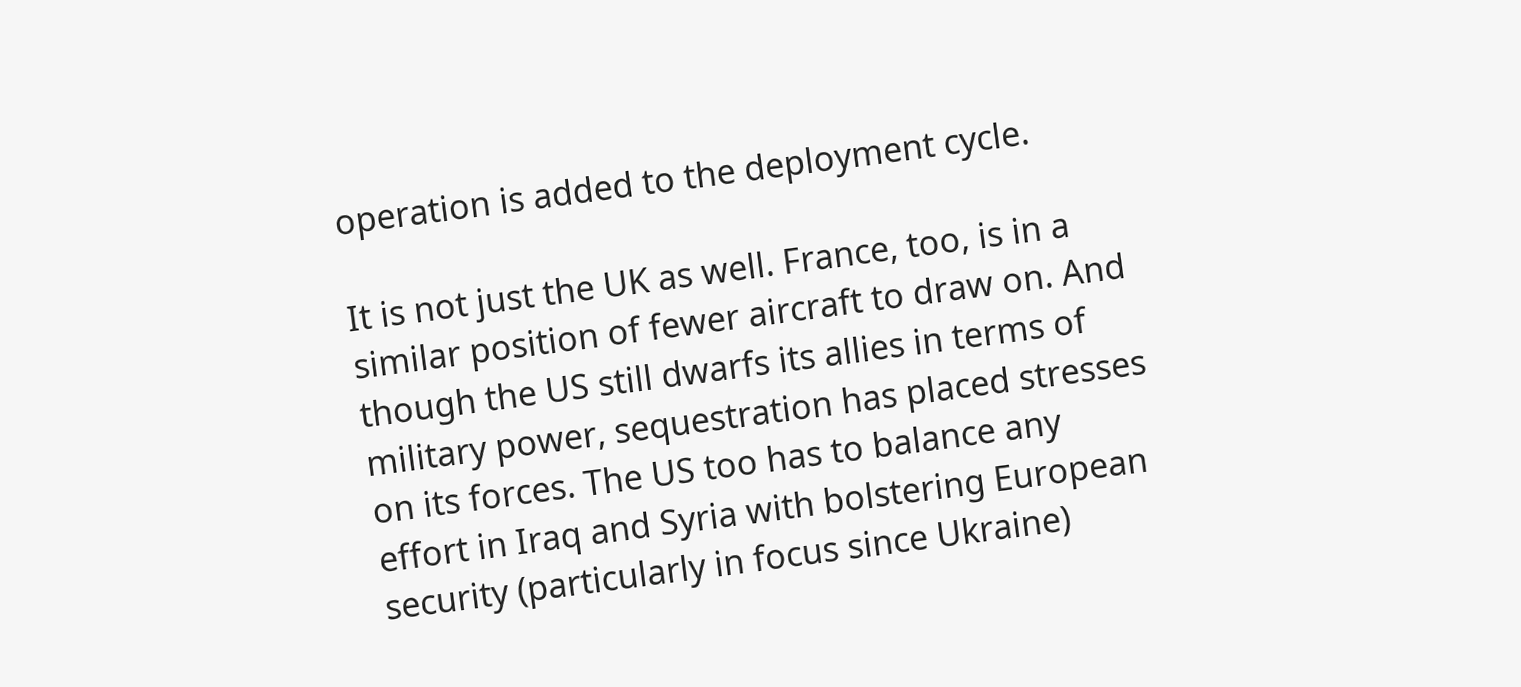operation is added to the deployment cycle.

It is not just the UK as well. France, too, is in a similar position of fewer aircraft to draw on. And though the US still dwarfs its allies in terms of military power, sequestration has placed stresses on its forces. The US too has to balance any effort in Iraq and Syria with bolstering European security (particularly in focus since Ukraine)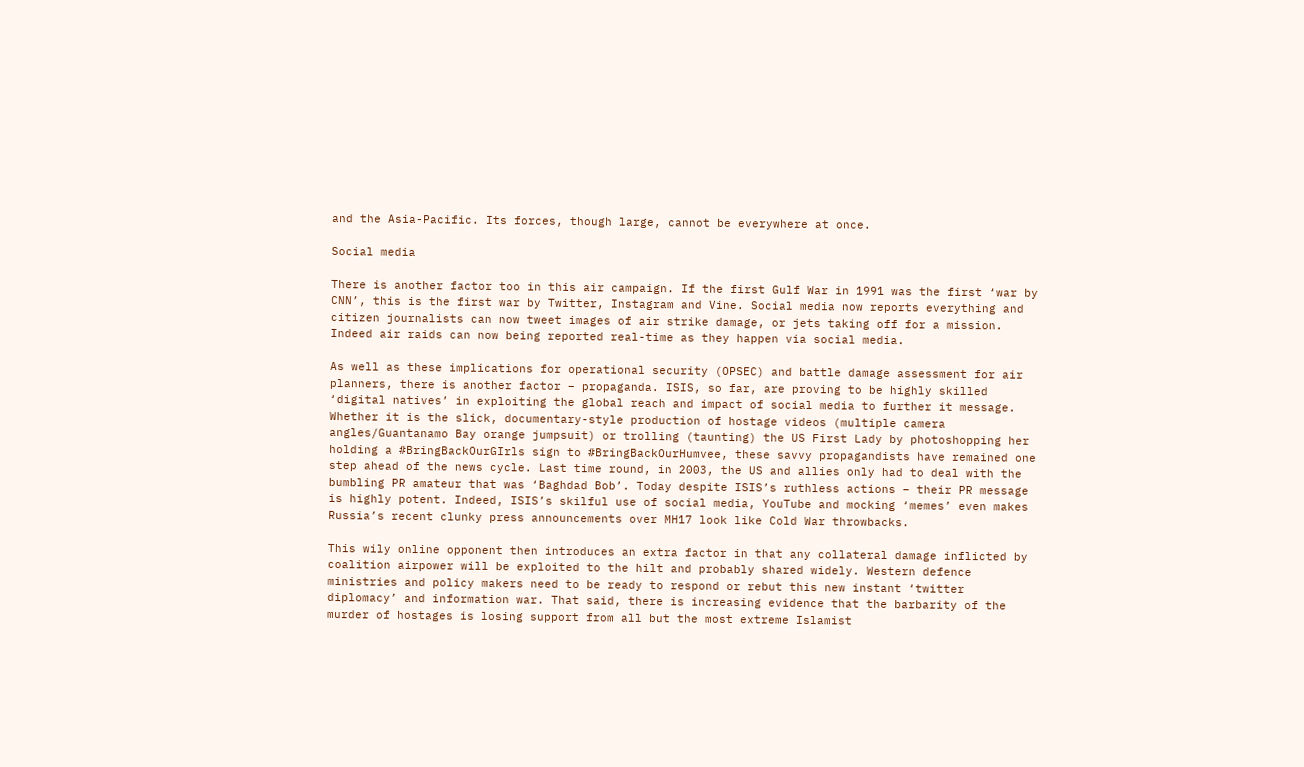and the Asia-Pacific. Its forces, though large, cannot be everywhere at once.

Social media

There is another factor too in this air campaign. If the first Gulf War in 1991 was the first ‘war by CNN’, this is the first war by Twitter, Instagram and Vine. Social media now reports everything and citizen journalists can now tweet images of air strike damage, or jets taking off for a mission. Indeed air raids can now being reported real-time as they happen via social media.

As well as these implications for operational security (OPSEC) and battle damage assessment for air planners, there is another factor – propaganda. ISIS, so far, are proving to be highly skilled ‘digital natives’ in exploiting the global reach and impact of social media to further it message. Whether it is the slick, documentary-style production of hostage videos (multiple camera angles/Guantanamo Bay orange jumpsuit) or trolling (taunting) the US First Lady by photoshopping her holding a #BringBackOurGIrls sign to #BringBackOurHumvee, these savvy propagandists have remained one step ahead of the news cycle. Last time round, in 2003, the US and allies only had to deal with the bumbling PR amateur that was ‘Baghdad Bob’. Today despite ISIS’s ruthless actions – their PR message is highly potent. Indeed, ISIS’s skilful use of social media, YouTube and mocking ‘memes’ even makes Russia’s recent clunky press announcements over MH17 look like Cold War throwbacks.

This wily online opponent then introduces an extra factor in that any collateral damage inflicted by coalition airpower will be exploited to the hilt and probably shared widely. Western defence ministries and policy makers need to be ready to respond or rebut this new instant ‘twitter diplomacy’ and information war. That said, there is increasing evidence that the barbarity of the murder of hostages is losing support from all but the most extreme Islamist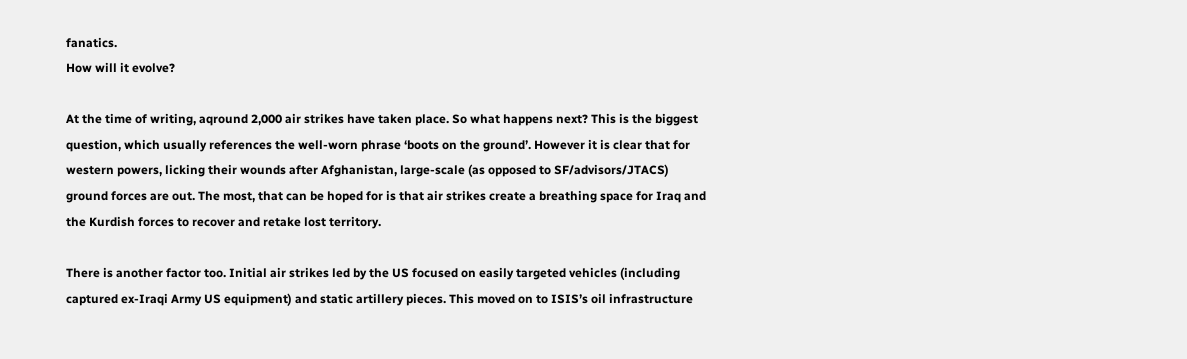fanatics.
How will it evolve?

At the time of writing, aqround 2,000 air strikes have taken place. So what happens next? This is the biggest question, which usually references the well-worn phrase ‘boots on the ground’. However it is clear that for western powers, licking their wounds after Afghanistan, large-scale (as opposed to SF/advisors/JTACS) ground forces are out. The most, that can be hoped for is that air strikes create a breathing space for Iraq and the Kurdish forces to recover and retake lost territory.

There is another factor too. Initial air strikes led by the US focused on easily targeted vehicles (including captured ex-Iraqi Army US equipment) and static artillery pieces. This moved on to ISIS’s oil infrastructure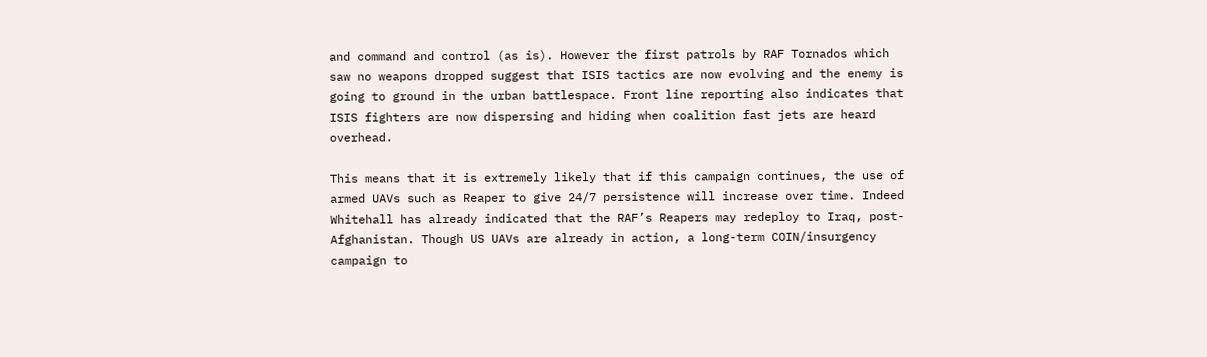and command and control (as is). However the first patrols by RAF Tornados which saw no weapons dropped suggest that ISIS tactics are now evolving and the enemy is going to ground in the urban battlespace. Front line reporting also indicates that ISIS fighters are now dispersing and hiding when coalition fast jets are heard overhead.

This means that it is extremely likely that if this campaign continues, the use of armed UAVs such as Reaper to give 24/7 persistence will increase over time. Indeed Whitehall has already indicated that the RAF’s Reapers may redeploy to Iraq, post-Afghanistan. Though US UAVs are already in action, a long-term COIN/insurgency campaign to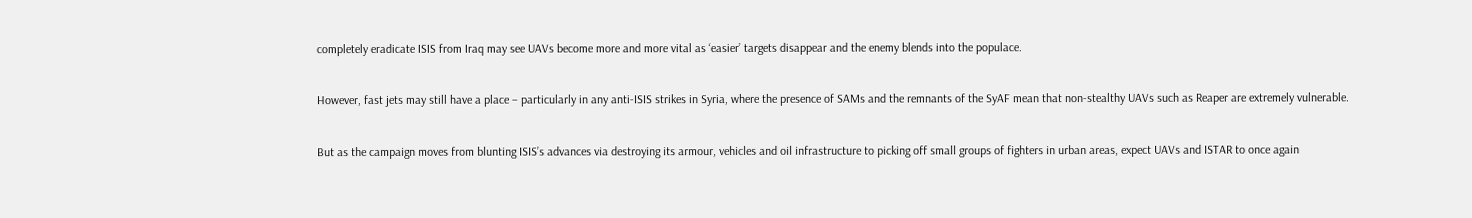completely eradicate ISIS from Iraq may see UAVs become more and more vital as ‘easier’ targets disappear and the enemy blends into the populace.

However, fast jets may still have a place – particularly in any anti-ISIS strikes in Syria, where the presence of SAMs and the remnants of the SyAF mean that non-stealthy UAVs such as Reaper are extremely vulnerable.

But as the campaign moves from blunting ISIS’s advances via destroying its armour, vehicles and oil infrastructure to picking off small groups of fighters in urban areas, expect UAVs and ISTAR to once again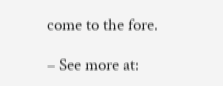come to the fore.

– See more at: